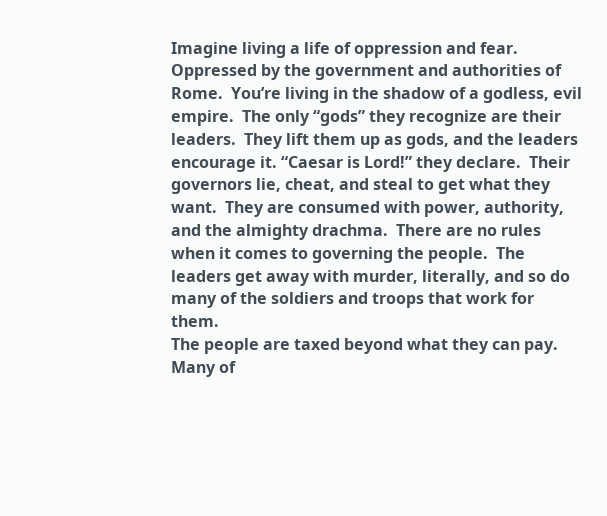Imagine living a life of oppression and fear.  Oppressed by the government and authorities of Rome.  You’re living in the shadow of a godless, evil empire.  The only “gods” they recognize are their leaders.  They lift them up as gods, and the leaders encourage it. “Caesar is Lord!” they declare.  Their governors lie, cheat, and steal to get what they want.  They are consumed with power, authority, and the almighty drachma.  There are no rules when it comes to governing the people.  The leaders get away with murder, literally, and so do many of the soldiers and troops that work for them.
The people are taxed beyond what they can pay.  Many of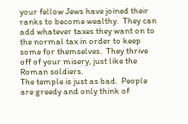your fellow Jews have joined their ranks to become wealthy.  They can add whatever taxes they want on to the normal tax in order to keep some for themselves.  They thrive off of your misery, just like the Roman soldiers.
The temple is just as bad.  People are greedy and only think of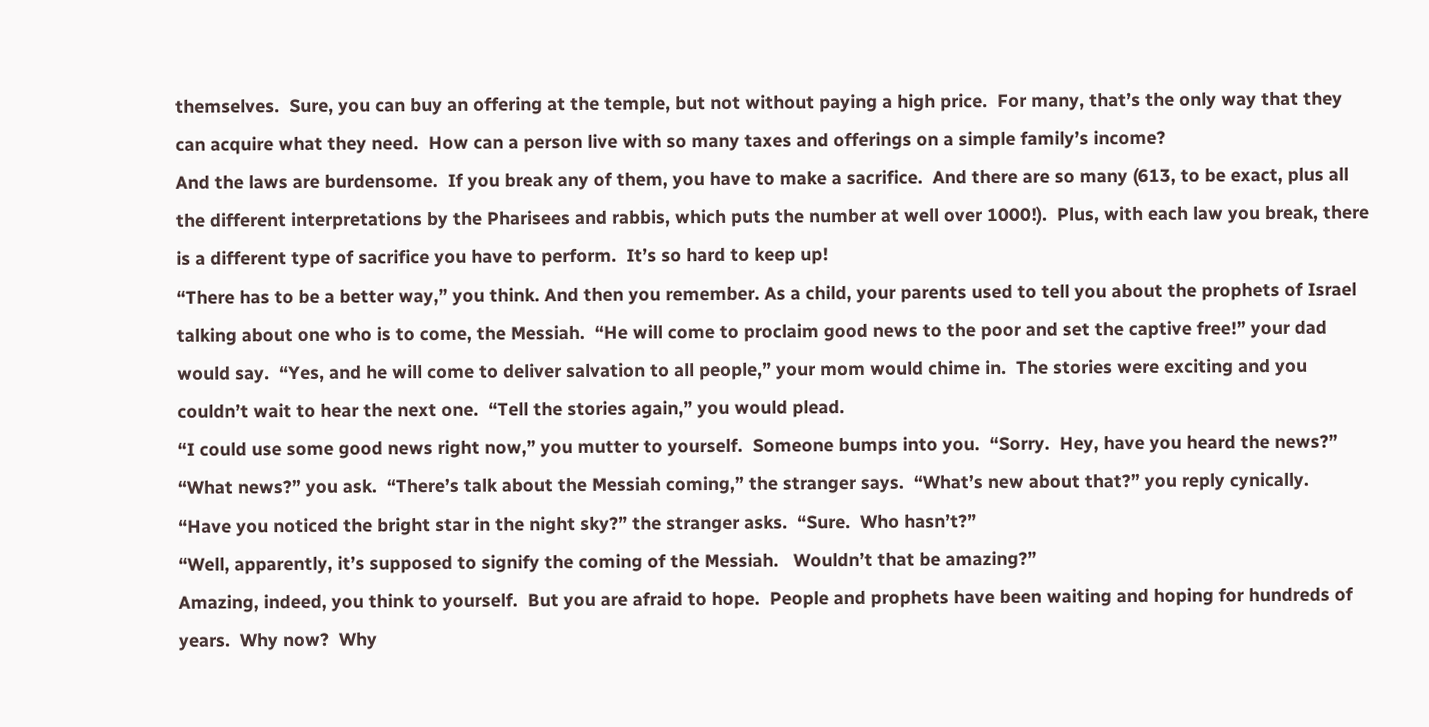themselves.  Sure, you can buy an offering at the temple, but not without paying a high price.  For many, that’s the only way that they can acquire what they need.  How can a person live with so many taxes and offerings on a simple family’s income?
And the laws are burdensome.  If you break any of them, you have to make a sacrifice.  And there are so many (613, to be exact, plus all the different interpretations by the Pharisees and rabbis, which puts the number at well over 1000!).  Plus, with each law you break, there is a different type of sacrifice you have to perform.  It’s so hard to keep up!
“There has to be a better way,” you think. And then you remember. As a child, your parents used to tell you about the prophets of Israel talking about one who is to come, the Messiah.  “He will come to proclaim good news to the poor and set the captive free!” your dad would say.  “Yes, and he will come to deliver salvation to all people,” your mom would chime in.  The stories were exciting and you couldn’t wait to hear the next one.  “Tell the stories again,” you would plead.
“I could use some good news right now,” you mutter to yourself.  Someone bumps into you.  “Sorry.  Hey, have you heard the news?”
“What news?” you ask.  “There’s talk about the Messiah coming,” the stranger says.  “What’s new about that?” you reply cynically.
“Have you noticed the bright star in the night sky?” the stranger asks.  “Sure.  Who hasn’t?”
“Well, apparently, it’s supposed to signify the coming of the Messiah.   Wouldn’t that be amazing?”
Amazing, indeed, you think to yourself.  But you are afraid to hope.  People and prophets have been waiting and hoping for hundreds of years.  Why now?  Why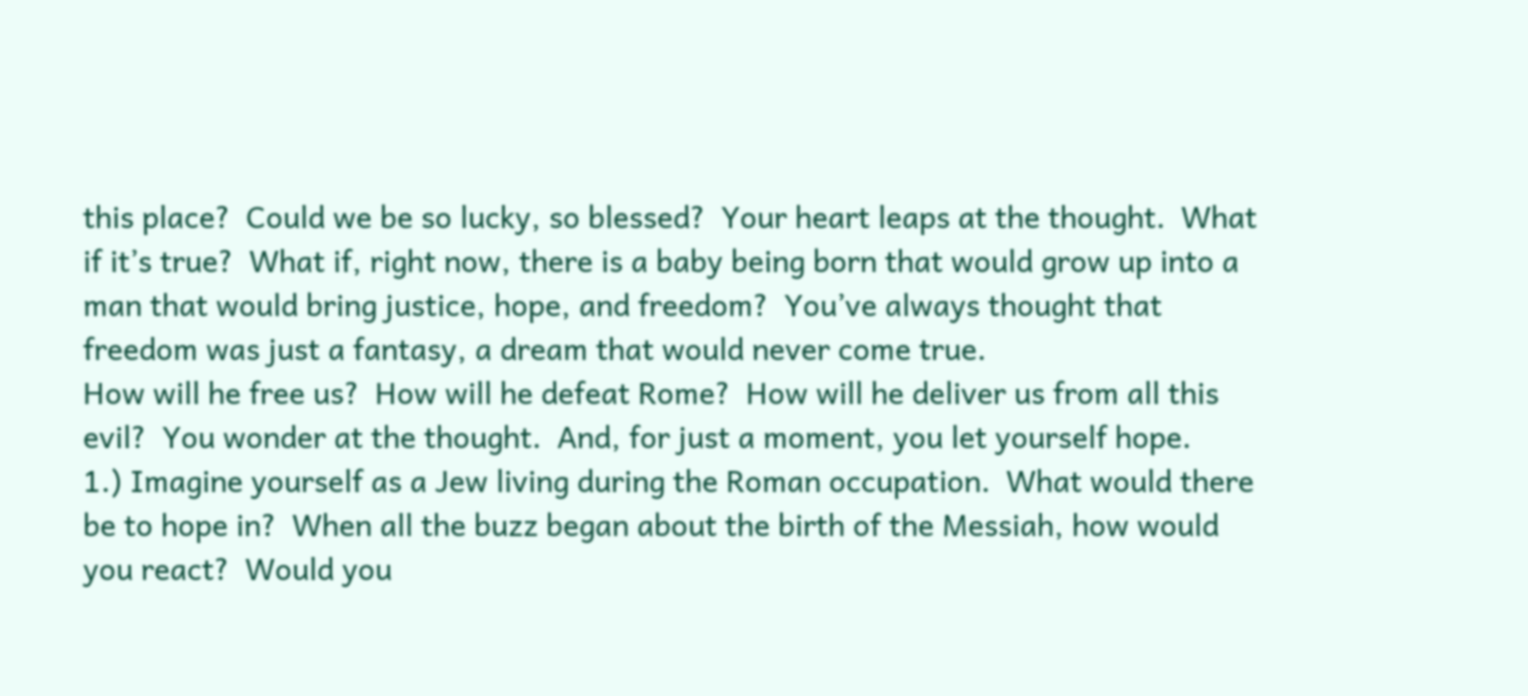this place?  Could we be so lucky, so blessed?  Your heart leaps at the thought.  What if it’s true?  What if, right now, there is a baby being born that would grow up into a man that would bring justice, hope, and freedom?  You’ve always thought that freedom was just a fantasy, a dream that would never come true.
How will he free us?  How will he defeat Rome?  How will he deliver us from all this evil?  You wonder at the thought.  And, for just a moment, you let yourself hope.
1.) Imagine yourself as a Jew living during the Roman occupation.  What would there be to hope in?  When all the buzz began about the birth of the Messiah, how would you react?  Would you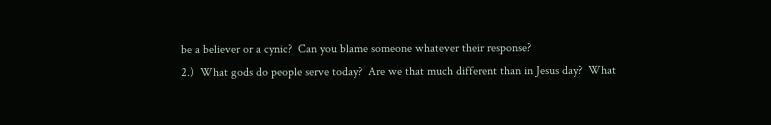be a believer or a cynic?  Can you blame someone whatever their response?
2.)  What gods do people serve today?  Are we that much different than in Jesus day?  What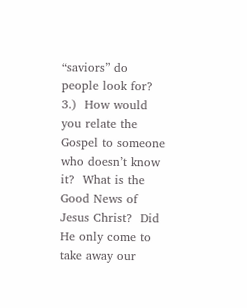“saviors” do people look for?
3.)  How would you relate the Gospel to someone who doesn’t know it?  What is the Good News of Jesus Christ?  Did He only come to take away our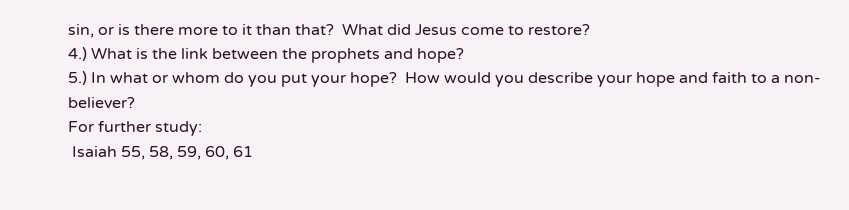sin, or is there more to it than that?  What did Jesus come to restore?
4.) What is the link between the prophets and hope?
5.) In what or whom do you put your hope?  How would you describe your hope and faith to a non-believer?
For further study:
 Isaiah 55, 58, 59, 60, 61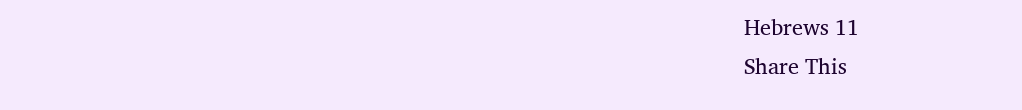Hebrews 11
Share This